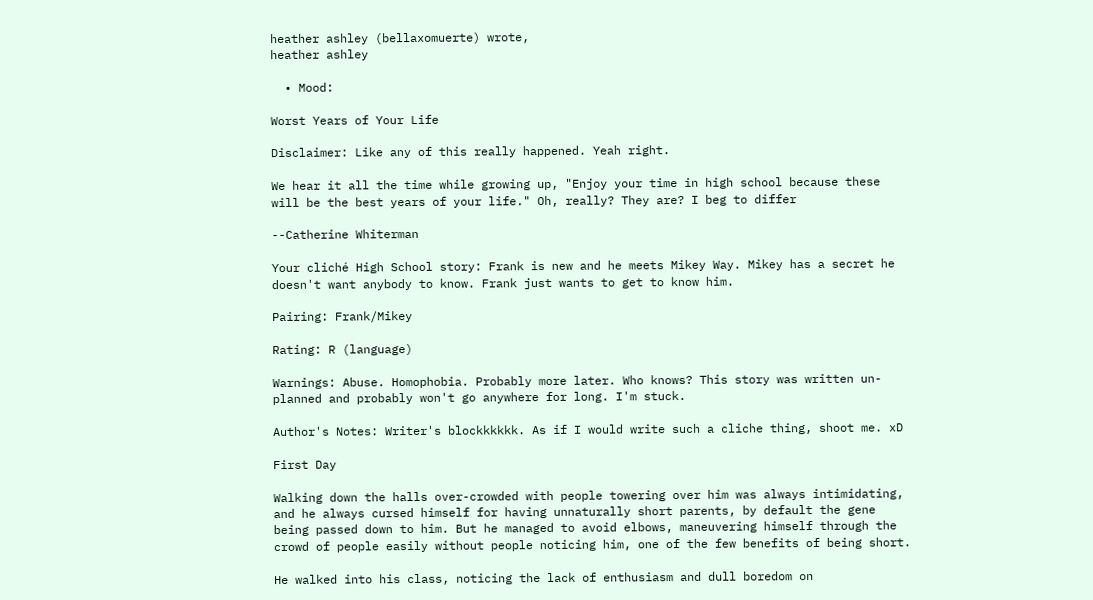heather ashley (bellaxomuerte) wrote,
heather ashley

  • Mood:

Worst Years of Your Life

Disclaimer: Like any of this really happened. Yeah right.

We hear it all the time while growing up, "Enjoy your time in high school because these will be the best years of your life." Oh, really? They are? I beg to differ

--Catherine Whiterman

Your cliché High School story: Frank is new and he meets Mikey Way. Mikey has a secret he doesn't want anybody to know. Frank just wants to get to know him.

Pairing: Frank/Mikey

Rating: R (language)

Warnings: Abuse. Homophobia. Probably more later. Who knows? This story was written un-planned and probably won't go anywhere for long. I'm stuck.

Author's Notes: Writer's blockkkkkk. As if I would write such a cliche thing, shoot me. xD

First Day

Walking down the halls over-crowded with people towering over him was always intimidating, and he always cursed himself for having unnaturally short parents, by default the gene being passed down to him. But he managed to avoid elbows, maneuvering himself through the crowd of people easily without people noticing him, one of the few benefits of being short.

He walked into his class, noticing the lack of enthusiasm and dull boredom on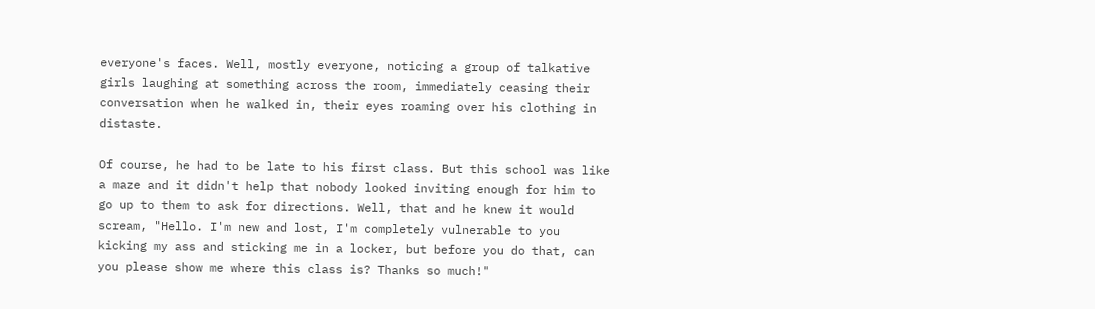everyone's faces. Well, mostly everyone, noticing a group of talkative girls laughing at something across the room, immediately ceasing their conversation when he walked in, their eyes roaming over his clothing in distaste.

Of course, he had to be late to his first class. But this school was like a maze and it didn't help that nobody looked inviting enough for him to go up to them to ask for directions. Well, that and he knew it would scream, "Hello. I'm new and lost, I'm completely vulnerable to you kicking my ass and sticking me in a locker, but before you do that, can you please show me where this class is? Thanks so much!"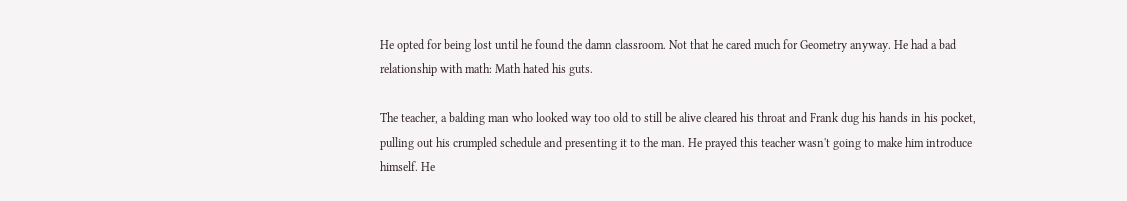He opted for being lost until he found the damn classroom. Not that he cared much for Geometry anyway. He had a bad relationship with math: Math hated his guts.

The teacher, a balding man who looked way too old to still be alive cleared his throat and Frank dug his hands in his pocket, pulling out his crumpled schedule and presenting it to the man. He prayed this teacher wasn't going to make him introduce himself. He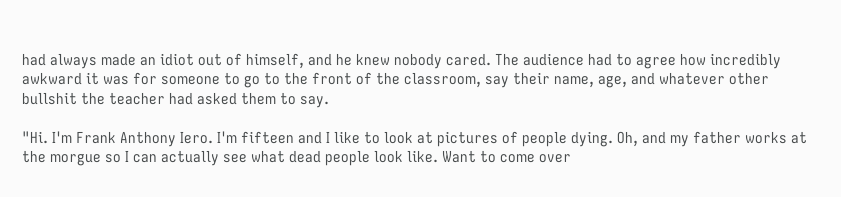had always made an idiot out of himself, and he knew nobody cared. The audience had to agree how incredibly awkward it was for someone to go to the front of the classroom, say their name, age, and whatever other bullshit the teacher had asked them to say.

"Hi. I'm Frank Anthony Iero. I'm fifteen and I like to look at pictures of people dying. Oh, and my father works at the morgue so I can actually see what dead people look like. Want to come over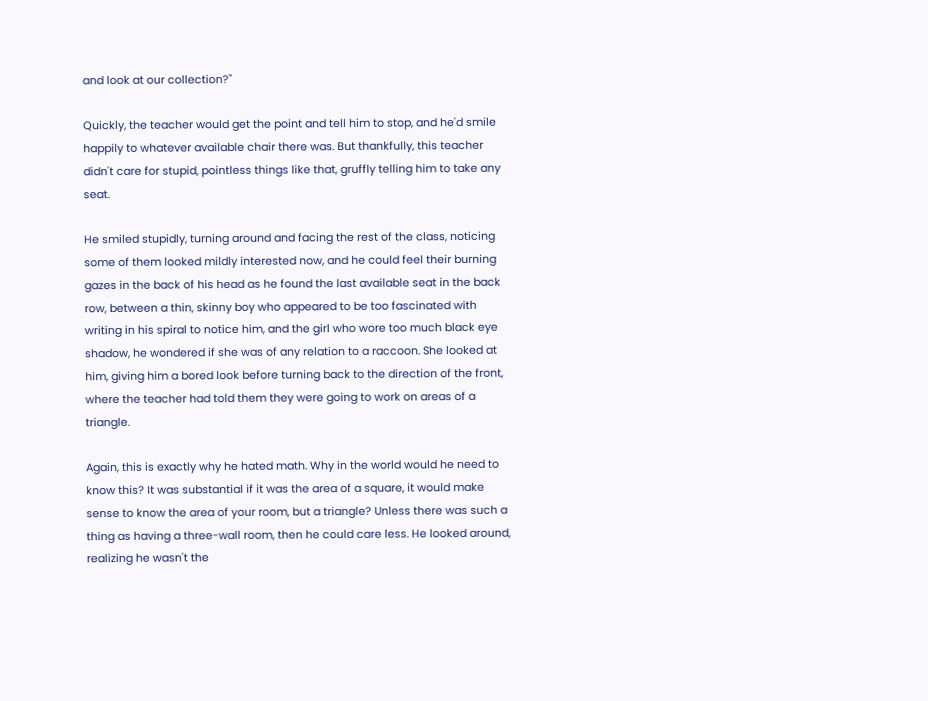and look at our collection?"

Quickly, the teacher would get the point and tell him to stop, and he'd smile happily to whatever available chair there was. But thankfully, this teacher didn't care for stupid, pointless things like that, gruffly telling him to take any seat.

He smiled stupidly, turning around and facing the rest of the class, noticing some of them looked mildly interested now, and he could feel their burning gazes in the back of his head as he found the last available seat in the back row, between a thin, skinny boy who appeared to be too fascinated with writing in his spiral to notice him, and the girl who wore too much black eye shadow, he wondered if she was of any relation to a raccoon. She looked at him, giving him a bored look before turning back to the direction of the front, where the teacher had told them they were going to work on areas of a triangle.

Again, this is exactly why he hated math. Why in the world would he need to know this? It was substantial if it was the area of a square, it would make sense to know the area of your room, but a triangle? Unless there was such a thing as having a three-wall room, then he could care less. He looked around, realizing he wasn't the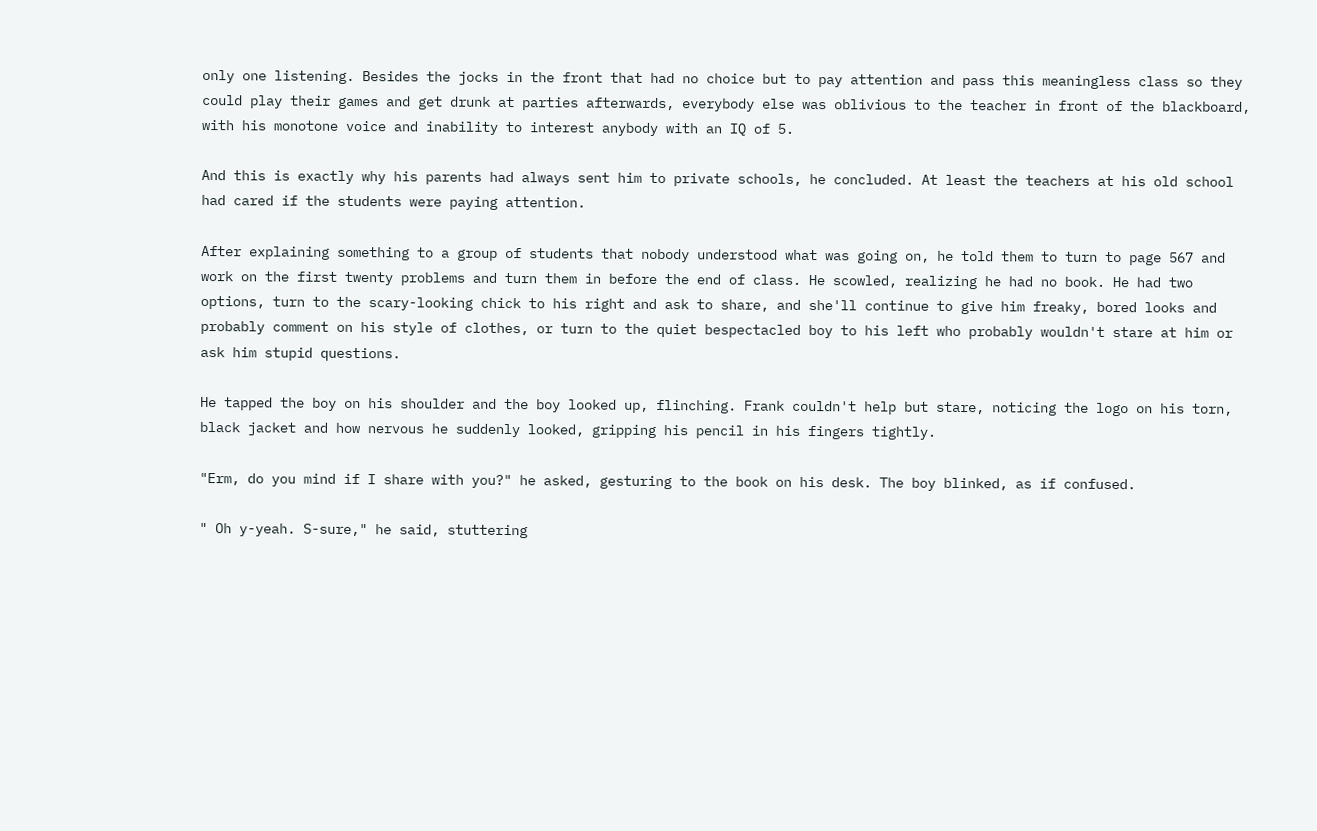only one listening. Besides the jocks in the front that had no choice but to pay attention and pass this meaningless class so they could play their games and get drunk at parties afterwards, everybody else was oblivious to the teacher in front of the blackboard, with his monotone voice and inability to interest anybody with an IQ of 5.

And this is exactly why his parents had always sent him to private schools, he concluded. At least the teachers at his old school had cared if the students were paying attention.

After explaining something to a group of students that nobody understood what was going on, he told them to turn to page 567 and work on the first twenty problems and turn them in before the end of class. He scowled, realizing he had no book. He had two options, turn to the scary-looking chick to his right and ask to share, and she'll continue to give him freaky, bored looks and probably comment on his style of clothes, or turn to the quiet bespectacled boy to his left who probably wouldn't stare at him or ask him stupid questions.

He tapped the boy on his shoulder and the boy looked up, flinching. Frank couldn't help but stare, noticing the logo on his torn, black jacket and how nervous he suddenly looked, gripping his pencil in his fingers tightly.

"Erm, do you mind if I share with you?" he asked, gesturing to the book on his desk. The boy blinked, as if confused.

" Oh y-yeah. S-sure," he said, stuttering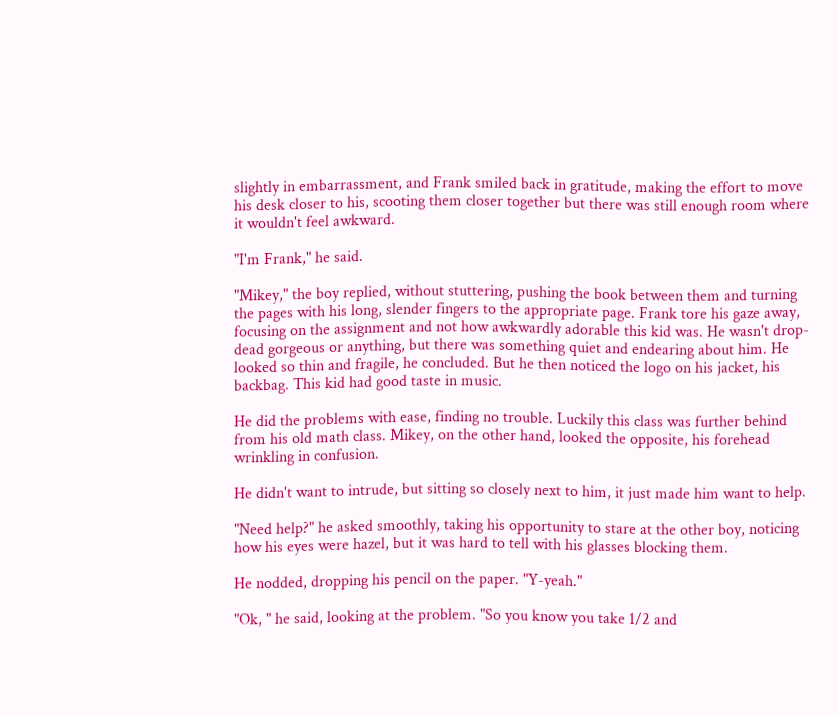slightly in embarrassment, and Frank smiled back in gratitude, making the effort to move his desk closer to his, scooting them closer together but there was still enough room where it wouldn't feel awkward.

"I'm Frank," he said.

"Mikey," the boy replied, without stuttering, pushing the book between them and turning the pages with his long, slender fingers to the appropriate page. Frank tore his gaze away, focusing on the assignment and not how awkwardly adorable this kid was. He wasn't drop-dead gorgeous or anything, but there was something quiet and endearing about him. He looked so thin and fragile, he concluded. But he then noticed the logo on his jacket, his backbag. This kid had good taste in music.

He did the problems with ease, finding no trouble. Luckily this class was further behind from his old math class. Mikey, on the other hand, looked the opposite, his forehead wrinkling in confusion.

He didn't want to intrude, but sitting so closely next to him, it just made him want to help.

"Need help?" he asked smoothly, taking his opportunity to stare at the other boy, noticing how his eyes were hazel, but it was hard to tell with his glasses blocking them.

He nodded, dropping his pencil on the paper. "Y-yeah."

"Ok, " he said, looking at the problem. "So you know you take 1/2 and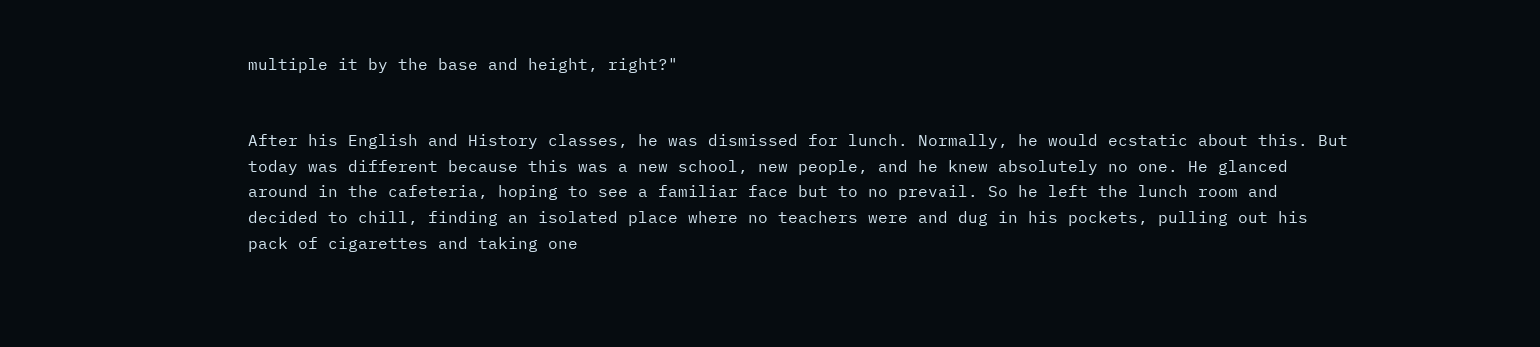multiple it by the base and height, right?"


After his English and History classes, he was dismissed for lunch. Normally, he would ecstatic about this. But today was different because this was a new school, new people, and he knew absolutely no one. He glanced around in the cafeteria, hoping to see a familiar face but to no prevail. So he left the lunch room and decided to chill, finding an isolated place where no teachers were and dug in his pockets, pulling out his pack of cigarettes and taking one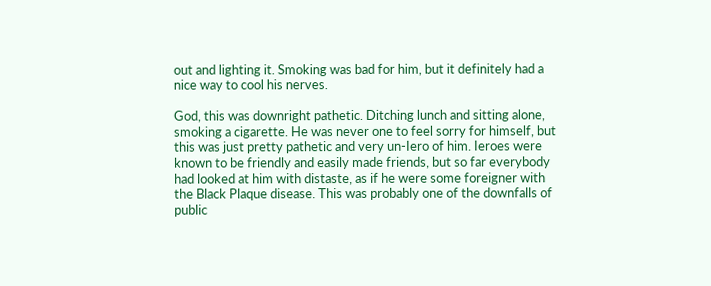out and lighting it. Smoking was bad for him, but it definitely had a nice way to cool his nerves.

God, this was downright pathetic. Ditching lunch and sitting alone, smoking a cigarette. He was never one to feel sorry for himself, but this was just pretty pathetic and very un-Iero of him. Ieroes were known to be friendly and easily made friends, but so far everybody had looked at him with distaste, as if he were some foreigner with the Black Plaque disease. This was probably one of the downfalls of public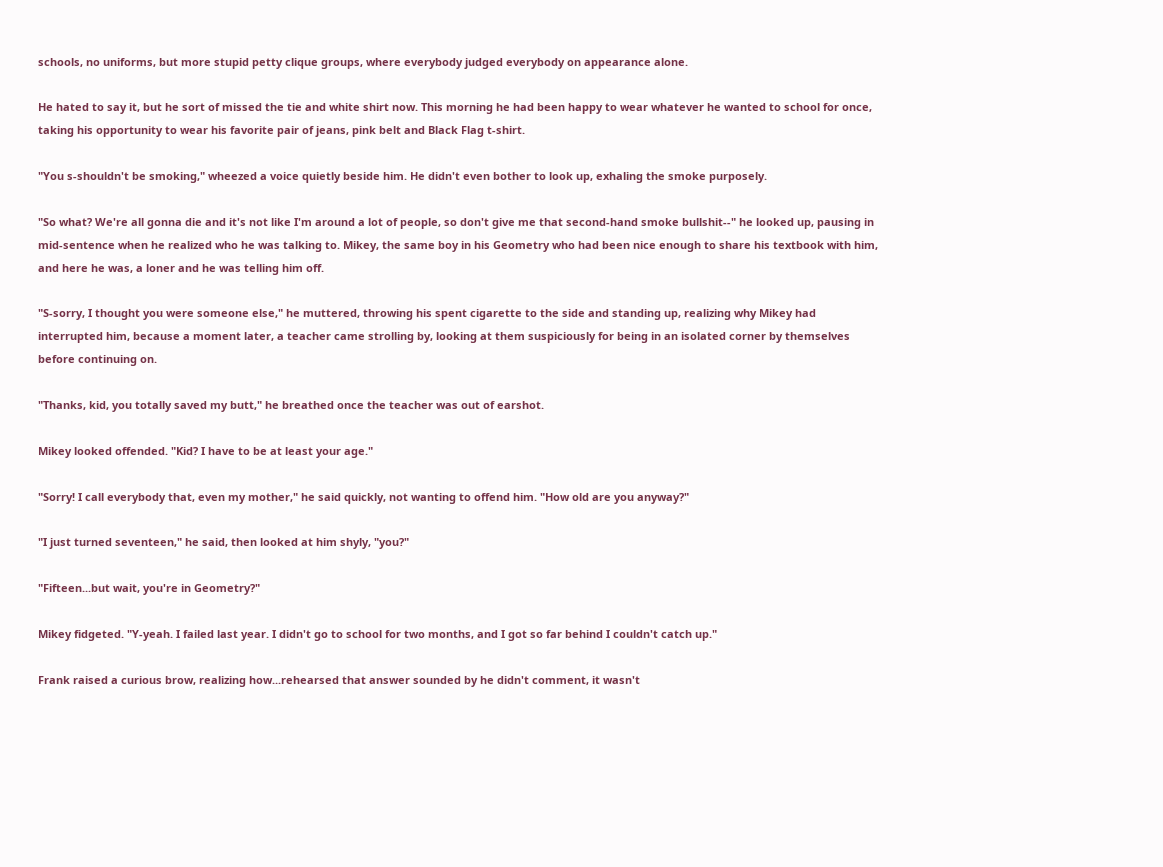schools, no uniforms, but more stupid petty clique groups, where everybody judged everybody on appearance alone.

He hated to say it, but he sort of missed the tie and white shirt now. This morning he had been happy to wear whatever he wanted to school for once, taking his opportunity to wear his favorite pair of jeans, pink belt and Black Flag t-shirt.

"You s-shouldn't be smoking," wheezed a voice quietly beside him. He didn't even bother to look up, exhaling the smoke purposely.

"So what? We're all gonna die and it's not like I'm around a lot of people, so don't give me that second-hand smoke bullshit--" he looked up, pausing in mid-sentence when he realized who he was talking to. Mikey, the same boy in his Geometry who had been nice enough to share his textbook with him, and here he was, a loner and he was telling him off.

"S-sorry, I thought you were someone else," he muttered, throwing his spent cigarette to the side and standing up, realizing why Mikey had interrupted him, because a moment later, a teacher came strolling by, looking at them suspiciously for being in an isolated corner by themselves before continuing on.

"Thanks, kid, you totally saved my butt," he breathed once the teacher was out of earshot.

Mikey looked offended. "Kid? I have to be at least your age."

"Sorry! I call everybody that, even my mother," he said quickly, not wanting to offend him. "How old are you anyway?"

"I just turned seventeen," he said, then looked at him shyly, "you?"

"Fifteen...but wait, you're in Geometry?"

Mikey fidgeted. "Y-yeah. I failed last year. I didn't go to school for two months, and I got so far behind I couldn't catch up."

Frank raised a curious brow, realizing how...rehearsed that answer sounded by he didn't comment, it wasn't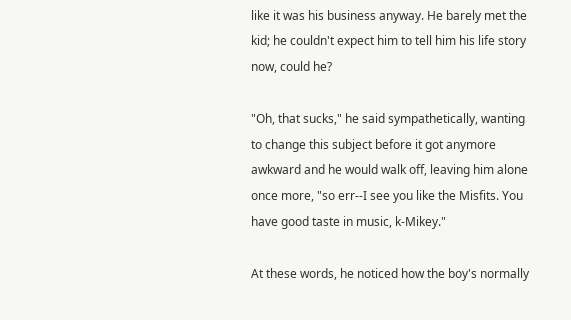like it was his business anyway. He barely met the kid; he couldn't expect him to tell him his life story now, could he?

"Oh, that sucks," he said sympathetically, wanting to change this subject before it got anymore awkward and he would walk off, leaving him alone once more, "so err--I see you like the Misfits. You have good taste in music, k-Mikey."

At these words, he noticed how the boy's normally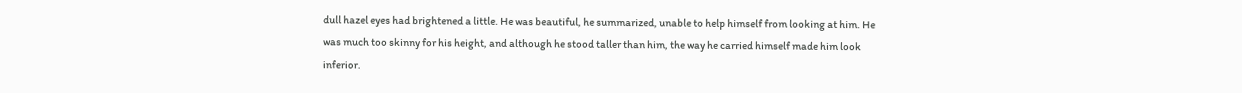dull hazel eyes had brightened a little. He was beautiful, he summarized, unable to help himself from looking at him. He was much too skinny for his height, and although he stood taller than him, the way he carried himself made him look inferior.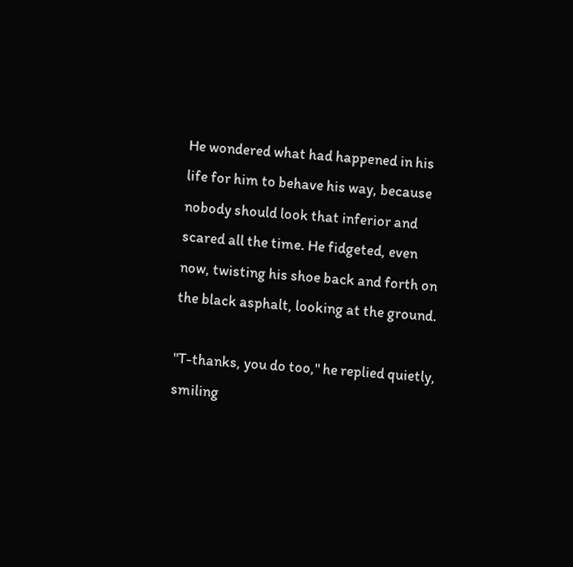He wondered what had happened in his life for him to behave his way, because nobody should look that inferior and scared all the time. He fidgeted, even now, twisting his shoe back and forth on the black asphalt, looking at the ground.

"T-thanks, you do too," he replied quietly, smiling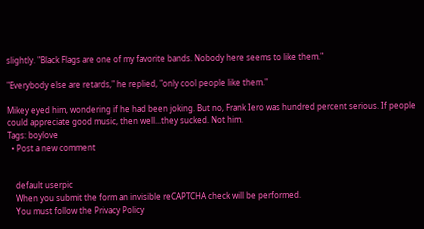slightly. "Black Flags are one of my favorite bands. Nobody here seems to like them."

"Everybody else are retards," he replied, "only cool people like them."

Mikey eyed him, wondering if he had been joking. But no, Frank Iero was hundred percent serious. If people could appreciate good music, then well...they sucked. Not him.
Tags: boylove
  • Post a new comment


    default userpic
    When you submit the form an invisible reCAPTCHA check will be performed.
    You must follow the Privacy Policy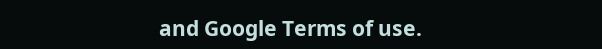and Google Terms of use.